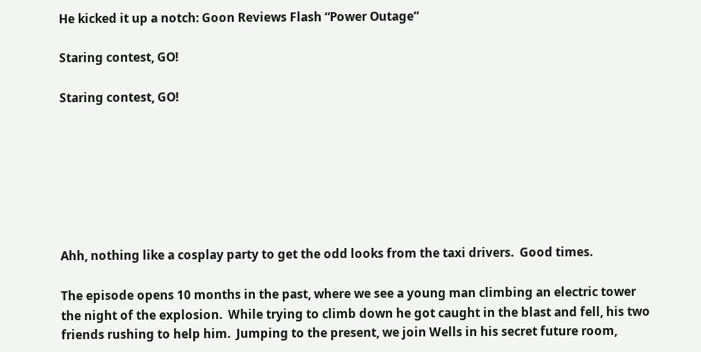He kicked it up a notch: Goon Reviews Flash “Power Outage”

Staring contest, GO!

Staring contest, GO!







Ahh, nothing like a cosplay party to get the odd looks from the taxi drivers.  Good times.

The episode opens 10 months in the past, where we see a young man climbing an electric tower the night of the explosion.  While trying to climb down he got caught in the blast and fell, his two friends rushing to help him.  Jumping to the present, we join Wells in his secret future room,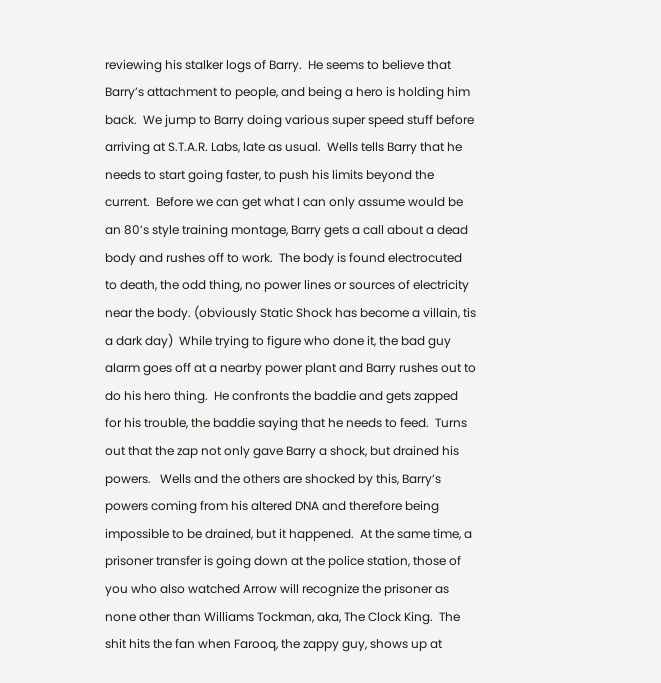reviewing his stalker logs of Barry.  He seems to believe that Barry’s attachment to people, and being a hero is holding him back.  We jump to Barry doing various super speed stuff before arriving at S.T.A.R. Labs, late as usual.  Wells tells Barry that he needs to start going faster, to push his limits beyond the current.  Before we can get what I can only assume would be an 80’s style training montage, Barry gets a call about a dead body and rushes off to work.  The body is found electrocuted to death, the odd thing, no power lines or sources of electricity near the body. (obviously Static Shock has become a villain, tis a dark day)  While trying to figure who done it, the bad guy alarm goes off at a nearby power plant and Barry rushes out to do his hero thing.  He confronts the baddie and gets zapped for his trouble, the baddie saying that he needs to feed.  Turns out that the zap not only gave Barry a shock, but drained his powers.   Wells and the others are shocked by this, Barry’s powers coming from his altered DNA and therefore being impossible to be drained, but it happened.  At the same time, a prisoner transfer is going down at the police station, those of you who also watched Arrow will recognize the prisoner as none other than Williams Tockman, aka, The Clock King.  The shit hits the fan when Farooq, the zappy guy, shows up at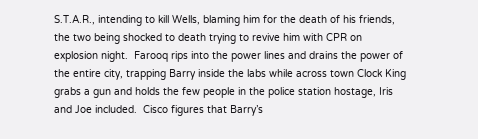S.T.A.R., intending to kill Wells, blaming him for the death of his friends, the two being shocked to death trying to revive him with CPR on explosion night.  Farooq rips into the power lines and drains the power of the entire city, trapping Barry inside the labs while across town Clock King grabs a gun and holds the few people in the police station hostage, Iris and Joe included.  Cisco figures that Barry’s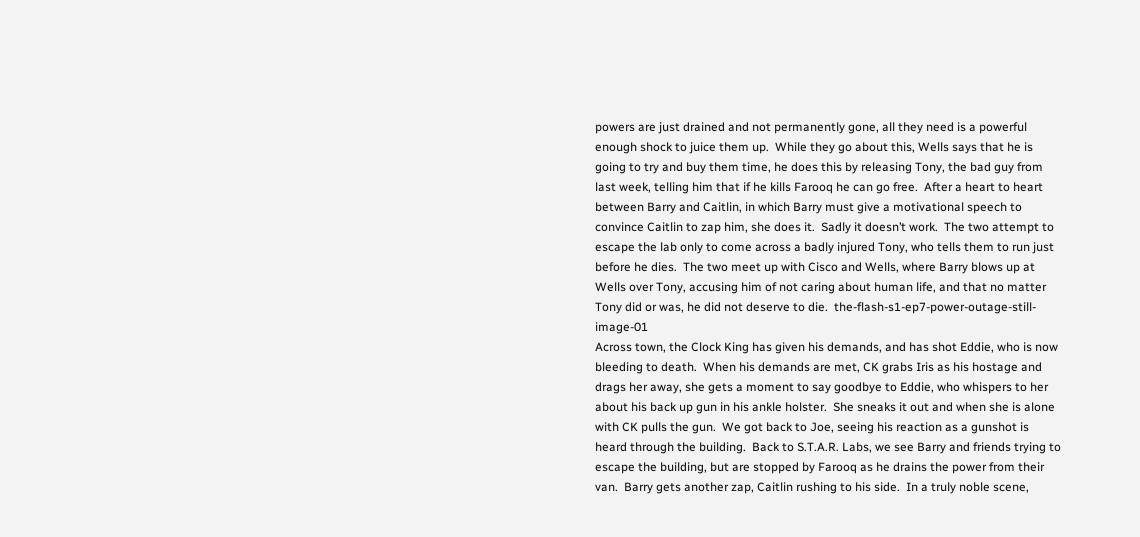powers are just drained and not permanently gone, all they need is a powerful enough shock to juice them up.  While they go about this, Wells says that he is going to try and buy them time, he does this by releasing Tony, the bad guy from last week, telling him that if he kills Farooq he can go free.  After a heart to heart between Barry and Caitlin, in which Barry must give a motivational speech to convince Caitlin to zap him, she does it.  Sadly it doesn’t work.  The two attempt to escape the lab only to come across a badly injured Tony, who tells them to run just before he dies.  The two meet up with Cisco and Wells, where Barry blows up at Wells over Tony, accusing him of not caring about human life, and that no matter Tony did or was, he did not deserve to die.  the-flash-s1-ep7-power-outage-still-image-01
Across town, the Clock King has given his demands, and has shot Eddie, who is now bleeding to death.  When his demands are met, CK grabs Iris as his hostage and drags her away, she gets a moment to say goodbye to Eddie, who whispers to her about his back up gun in his ankle holster.  She sneaks it out and when she is alone with CK pulls the gun.  We got back to Joe, seeing his reaction as a gunshot is heard through the building.  Back to S.T.A.R. Labs, we see Barry and friends trying to escape the building, but are stopped by Farooq as he drains the power from their van.  Barry gets another zap, Caitlin rushing to his side.  In a truly noble scene,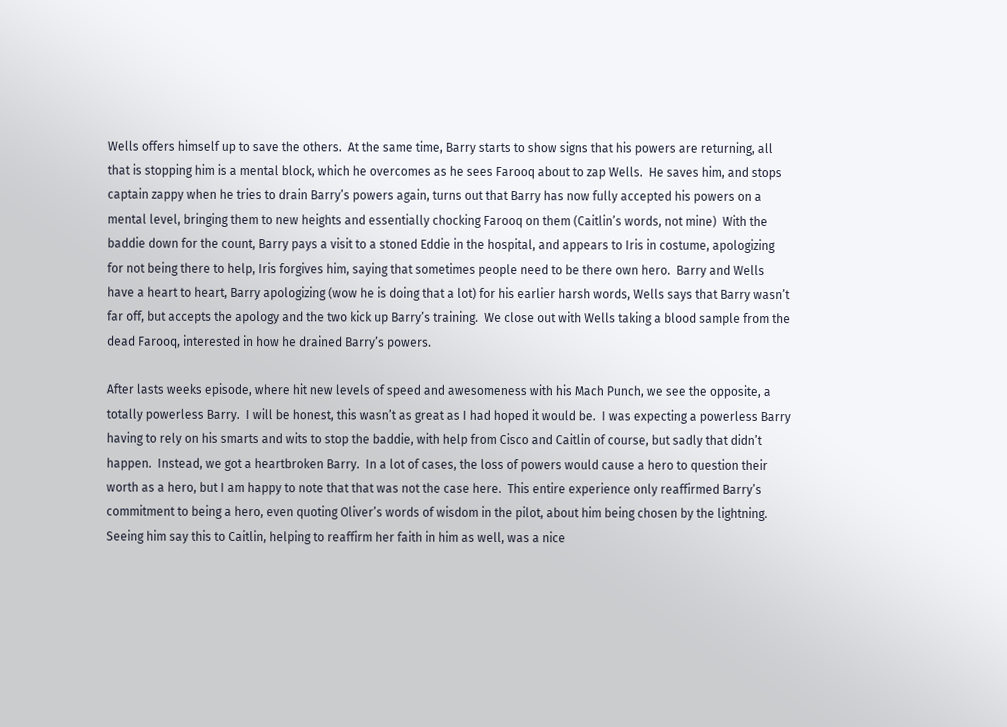Wells offers himself up to save the others.  At the same time, Barry starts to show signs that his powers are returning, all that is stopping him is a mental block, which he overcomes as he sees Farooq about to zap Wells.  He saves him, and stops captain zappy when he tries to drain Barry’s powers again, turns out that Barry has now fully accepted his powers on a mental level, bringing them to new heights and essentially chocking Farooq on them (Caitlin’s words, not mine)  With the baddie down for the count, Barry pays a visit to a stoned Eddie in the hospital, and appears to Iris in costume, apologizing for not being there to help, Iris forgives him, saying that sometimes people need to be there own hero.  Barry and Wells have a heart to heart, Barry apologizing (wow he is doing that a lot) for his earlier harsh words, Wells says that Barry wasn’t far off, but accepts the apology and the two kick up Barry’s training.  We close out with Wells taking a blood sample from the dead Farooq, interested in how he drained Barry’s powers.

After lasts weeks episode, where hit new levels of speed and awesomeness with his Mach Punch, we see the opposite, a totally powerless Barry.  I will be honest, this wasn’t as great as I had hoped it would be.  I was expecting a powerless Barry having to rely on his smarts and wits to stop the baddie, with help from Cisco and Caitlin of course, but sadly that didn’t happen.  Instead, we got a heartbroken Barry.  In a lot of cases, the loss of powers would cause a hero to question their worth as a hero, but I am happy to note that that was not the case here.  This entire experience only reaffirmed Barry’s commitment to being a hero, even quoting Oliver’s words of wisdom in the pilot, about him being chosen by the lightning.  Seeing him say this to Caitlin, helping to reaffirm her faith in him as well, was a nice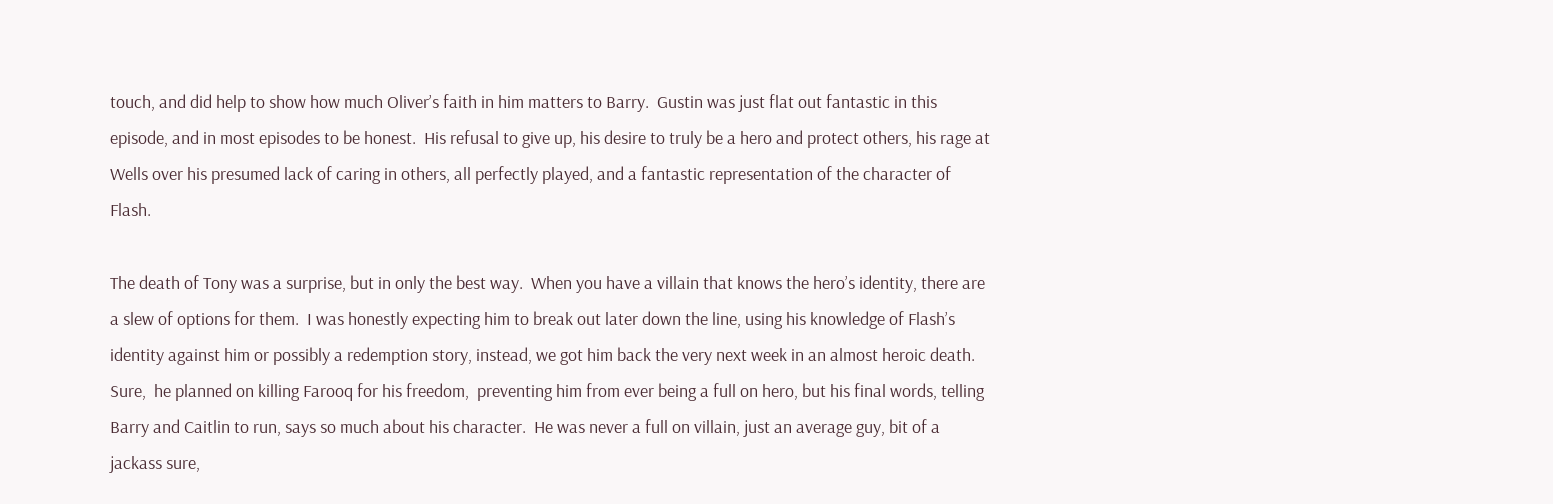touch, and did help to show how much Oliver’s faith in him matters to Barry.  Gustin was just flat out fantastic in this episode, and in most episodes to be honest.  His refusal to give up, his desire to truly be a hero and protect others, his rage at Wells over his presumed lack of caring in others, all perfectly played, and a fantastic representation of the character of Flash.

The death of Tony was a surprise, but in only the best way.  When you have a villain that knows the hero’s identity, there are a slew of options for them.  I was honestly expecting him to break out later down the line, using his knowledge of Flash’s identity against him or possibly a redemption story, instead, we got him back the very next week in an almost heroic death.  Sure,  he planned on killing Farooq for his freedom,  preventing him from ever being a full on hero, but his final words, telling Barry and Caitlin to run, says so much about his character.  He was never a full on villain, just an average guy, bit of a jackass sure,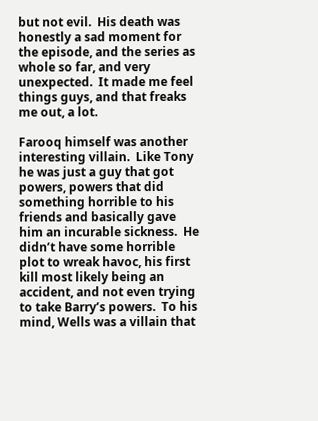but not evil.  His death was honestly a sad moment for the episode, and the series as whole so far, and very unexpected.  It made me feel things guys, and that freaks me out, a lot.

Farooq himself was another interesting villain.  Like Tony he was just a guy that got powers, powers that did something horrible to his friends and basically gave him an incurable sickness.  He didn’t have some horrible plot to wreak havoc, his first kill most likely being an accident, and not even trying to take Barry’s powers.  To his mind, Wells was a villain that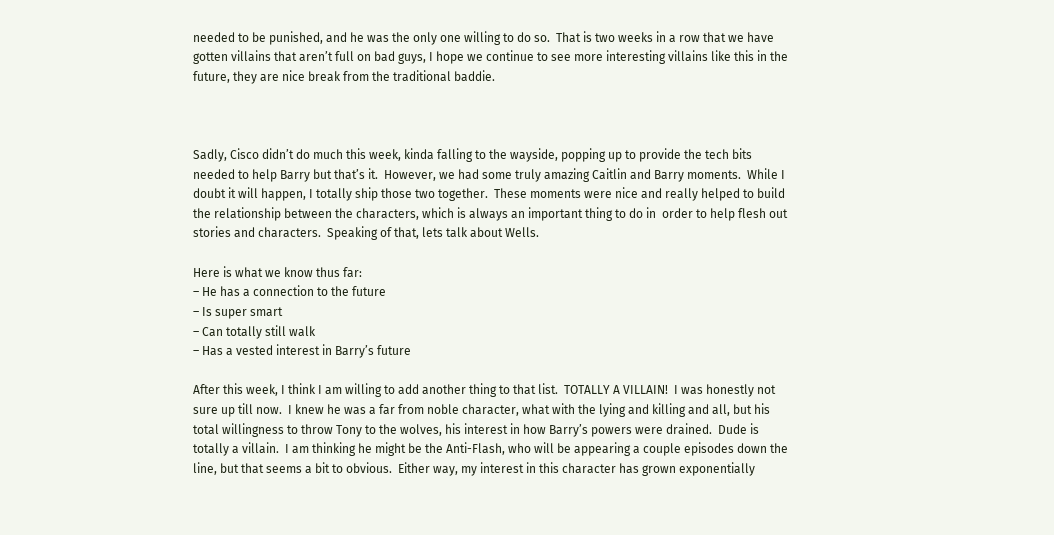needed to be punished, and he was the only one willing to do so.  That is two weeks in a row that we have gotten villains that aren’t full on bad guys, I hope we continue to see more interesting villains like this in the future, they are nice break from the traditional baddie.



Sadly, Cisco didn’t do much this week, kinda falling to the wayside, popping up to provide the tech bits needed to help Barry but that’s it.  However, we had some truly amazing Caitlin and Barry moments.  While I doubt it will happen, I totally ship those two together.  These moments were nice and really helped to build the relationship between the characters, which is always an important thing to do in  order to help flesh out stories and characters.  Speaking of that, lets talk about Wells.

Here is what we know thus far:
– He has a connection to the future
– Is super smart
– Can totally still walk
– Has a vested interest in Barry’s future

After this week, I think I am willing to add another thing to that list.  TOTALLY A VILLAIN!  I was honestly not sure up till now.  I knew he was a far from noble character, what with the lying and killing and all, but his total willingness to throw Tony to the wolves, his interest in how Barry’s powers were drained.  Dude is totally a villain.  I am thinking he might be the Anti-Flash, who will be appearing a couple episodes down the line, but that seems a bit to obvious.  Either way, my interest in this character has grown exponentially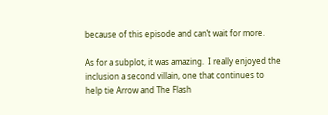because of this episode and can’t wait for more.

As for a subplot, it was amazing.  I really enjoyed the inclusion a second villain, one that continues to help tie Arrow and The Flash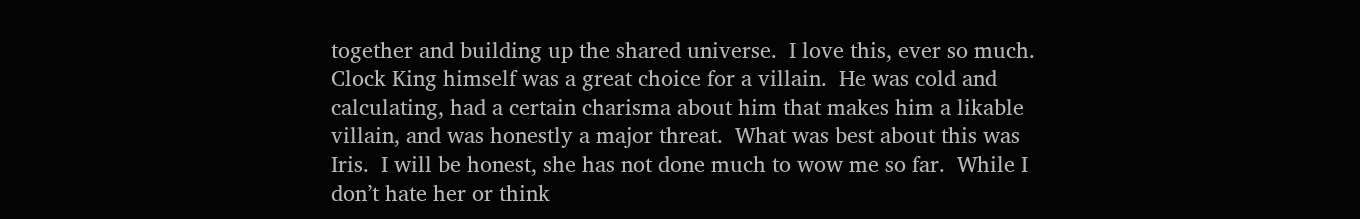together and building up the shared universe.  I love this, ever so much.  Clock King himself was a great choice for a villain.  He was cold and calculating, had a certain charisma about him that makes him a likable villain, and was honestly a major threat.  What was best about this was Iris.  I will be honest, she has not done much to wow me so far.  While I don’t hate her or think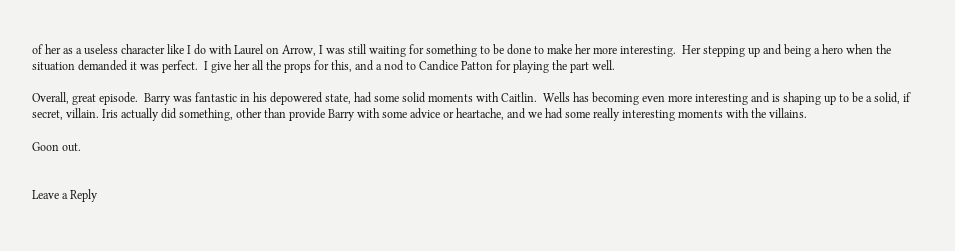of her as a useless character like I do with Laurel on Arrow, I was still waiting for something to be done to make her more interesting.  Her stepping up and being a hero when the situation demanded it was perfect.  I give her all the props for this, and a nod to Candice Patton for playing the part well.

Overall, great episode.  Barry was fantastic in his depowered state, had some solid moments with Caitlin.  Wells has becoming even more interesting and is shaping up to be a solid, if secret, villain. Iris actually did something, other than provide Barry with some advice or heartache, and we had some really interesting moments with the villains.

Goon out.


Leave a Reply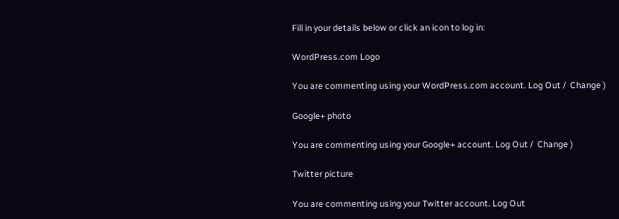Fill in your details below or click an icon to log in:

WordPress.com Logo

You are commenting using your WordPress.com account. Log Out /  Change )

Google+ photo

You are commenting using your Google+ account. Log Out /  Change )

Twitter picture

You are commenting using your Twitter account. Log Out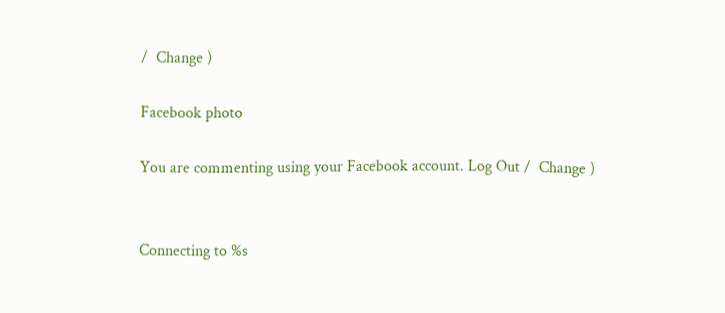/  Change )

Facebook photo

You are commenting using your Facebook account. Log Out /  Change )


Connecting to %s